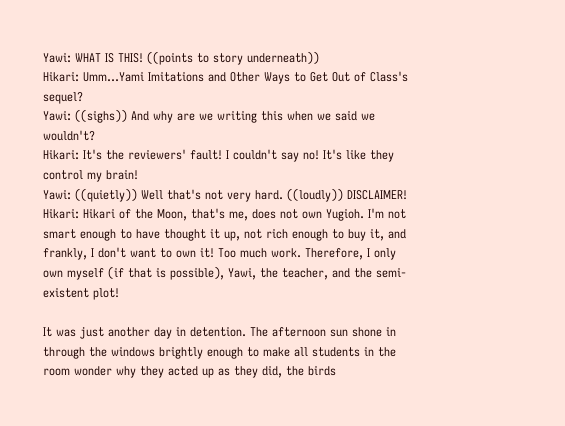Yawi: WHAT IS THIS! ((points to story underneath))
Hikari: Umm…Yami Imitations and Other Ways to Get Out of Class's sequel?
Yawi: ((sighs)) And why are we writing this when we said we wouldn't?
Hikari: It's the reviewers' fault! I couldn't say no! It's like they control my brain!
Yawi: ((quietly)) Well that's not very hard. ((loudly)) DISCLAIMER!
Hikari: Hikari of the Moon, that's me, does not own Yugioh. I'm not smart enough to have thought it up, not rich enough to buy it, and frankly, I don't want to own it! Too much work. Therefore, I only own myself (if that is possible), Yawi, the teacher, and the semi-existent plot!

It was just another day in detention. The afternoon sun shone in through the windows brightly enough to make all students in the room wonder why they acted up as they did, the birds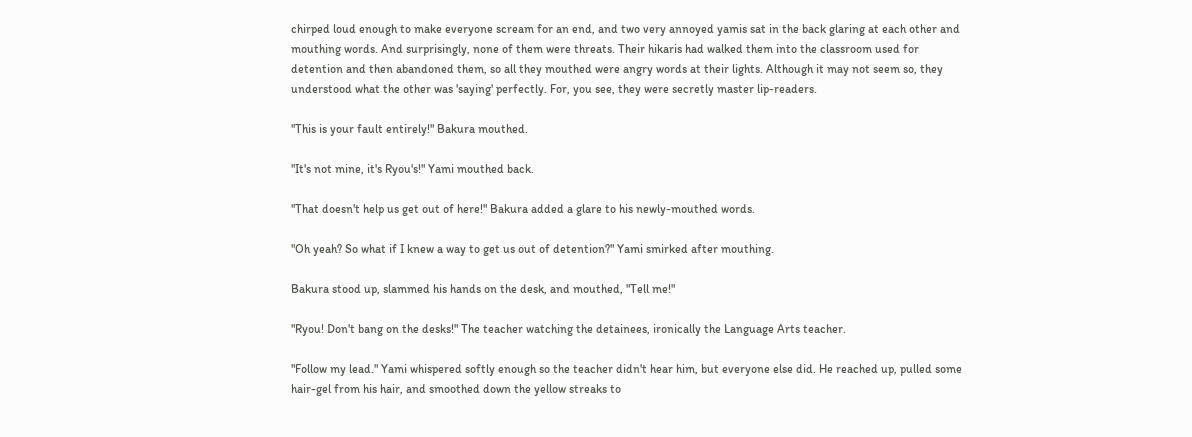chirped loud enough to make everyone scream for an end, and two very annoyed yamis sat in the back glaring at each other and mouthing words. And surprisingly, none of them were threats. Their hikaris had walked them into the classroom used for detention and then abandoned them, so all they mouthed were angry words at their lights. Although it may not seem so, they understood what the other was 'saying' perfectly. For, you see, they were secretly master lip-readers.

"This is your fault entirely!" Bakura mouthed.

"It's not mine, it's Ryou's!" Yami mouthed back.

"That doesn't help us get out of here!" Bakura added a glare to his newly-mouthed words.

"Oh yeah? So what if I knew a way to get us out of detention?" Yami smirked after mouthing.

Bakura stood up, slammed his hands on the desk, and mouthed, "Tell me!"

"Ryou! Don't bang on the desks!" The teacher watching the detainees, ironically the Language Arts teacher.

"Follow my lead." Yami whispered softly enough so the teacher didn't hear him, but everyone else did. He reached up, pulled some hair-gel from his hair, and smoothed down the yellow streaks to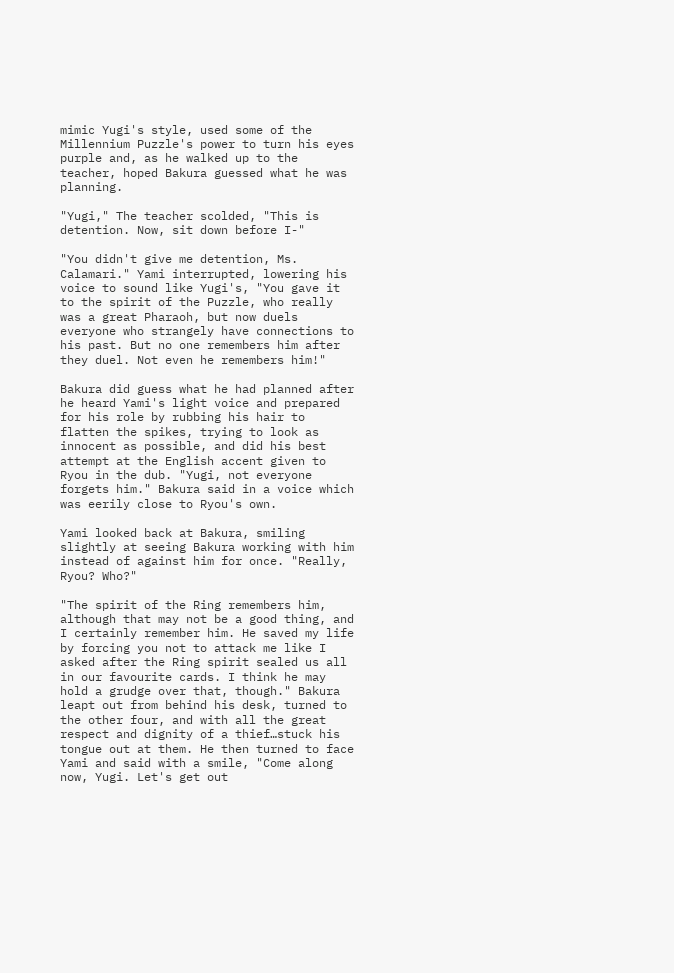mimic Yugi's style, used some of the Millennium Puzzle's power to turn his eyes purple and, as he walked up to the teacher, hoped Bakura guessed what he was planning.

"Yugi," The teacher scolded, "This is detention. Now, sit down before I-"

"You didn't give me detention, Ms. Calamari." Yami interrupted, lowering his voice to sound like Yugi's, "You gave it to the spirit of the Puzzle, who really was a great Pharaoh, but now duels everyone who strangely have connections to his past. But no one remembers him after they duel. Not even he remembers him!"

Bakura did guess what he had planned after he heard Yami's light voice and prepared for his role by rubbing his hair to flatten the spikes, trying to look as innocent as possible, and did his best attempt at the English accent given to Ryou in the dub. "Yugi, not everyone forgets him." Bakura said in a voice which was eerily close to Ryou's own.

Yami looked back at Bakura, smiling slightly at seeing Bakura working with him instead of against him for once. "Really, Ryou? Who?"

"The spirit of the Ring remembers him, although that may not be a good thing, and I certainly remember him. He saved my life by forcing you not to attack me like I asked after the Ring spirit sealed us all in our favourite cards. I think he may hold a grudge over that, though." Bakura leapt out from behind his desk, turned to the other four, and with all the great respect and dignity of a thief…stuck his tongue out at them. He then turned to face Yami and said with a smile, "Come along now, Yugi. Let's get out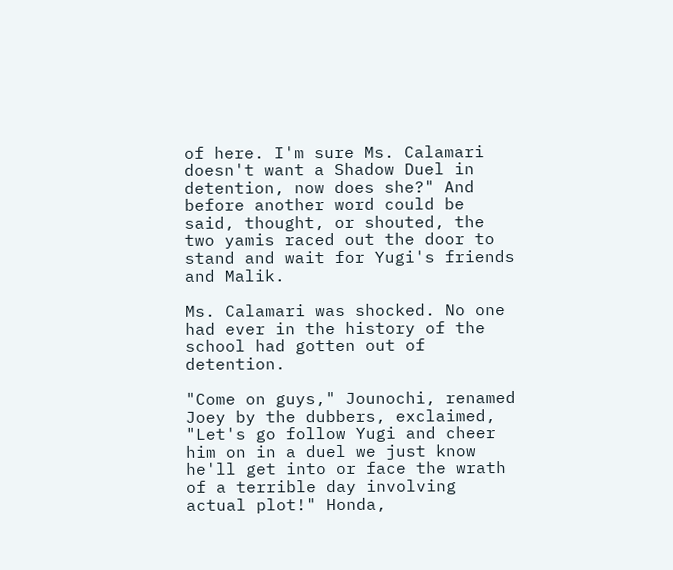of here. I'm sure Ms. Calamari doesn't want a Shadow Duel in detention, now does she?" And before another word could be said, thought, or shouted, the two yamis raced out the door to stand and wait for Yugi's friends and Malik.

Ms. Calamari was shocked. No one had ever in the history of the school had gotten out of detention.

"Come on guys," Jounochi, renamed Joey by the dubbers, exclaimed, "Let's go follow Yugi and cheer him on in a duel we just know he'll get into or face the wrath of a terrible day involving actual plot!" Honda,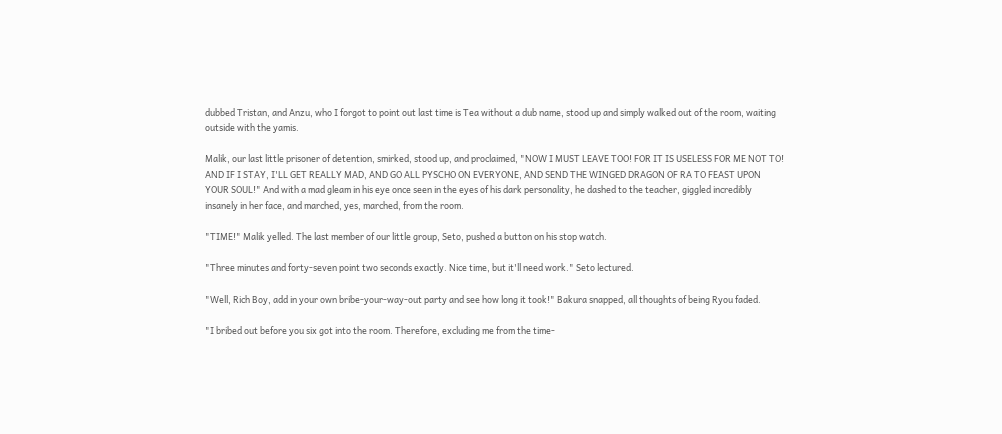dubbed Tristan, and Anzu, who I forgot to point out last time is Tea without a dub name, stood up and simply walked out of the room, waiting outside with the yamis.

Malik, our last little prisoner of detention, smirked, stood up, and proclaimed, "NOW I MUST LEAVE TOO! FOR IT IS USELESS FOR ME NOT TO! AND IF I STAY, I'LL GET REALLY MAD, AND GO ALL PYSCHO ON EVERYONE, AND SEND THE WINGED DRAGON OF RA TO FEAST UPON YOUR SOUL!" And with a mad gleam in his eye once seen in the eyes of his dark personality, he dashed to the teacher, giggled incredibly insanely in her face, and marched, yes, marched, from the room.

"TIME!" Malik yelled. The last member of our little group, Seto, pushed a button on his stop watch.

"Three minutes and forty-seven point two seconds exactly. Nice time, but it'll need work." Seto lectured.

"Well, Rich Boy, add in your own bribe-your-way-out party and see how long it took!" Bakura snapped, all thoughts of being Ryou faded.

"I bribed out before you six got into the room. Therefore, excluding me from the time-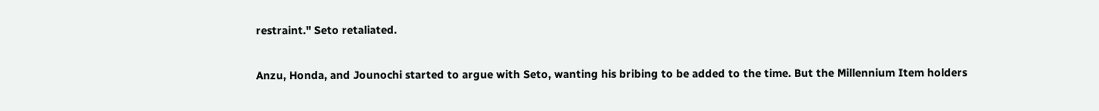restraint." Seto retaliated.

Anzu, Honda, and Jounochi started to argue with Seto, wanting his bribing to be added to the time. But the Millennium Item holders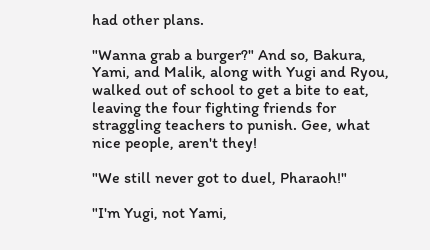had other plans.

"Wanna grab a burger?" And so, Bakura, Yami, and Malik, along with Yugi and Ryou, walked out of school to get a bite to eat, leaving the four fighting friends for straggling teachers to punish. Gee, what nice people, aren't they!

"We still never got to duel, Pharaoh!"

"I'm Yugi, not Yami,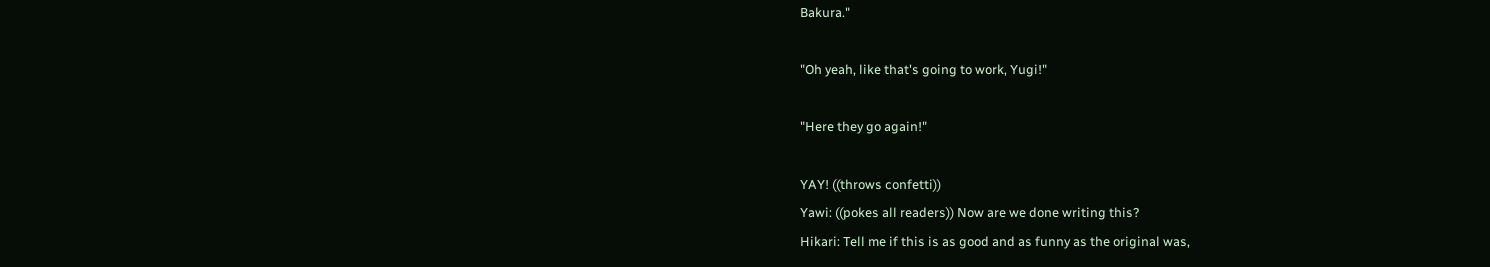Bakura."

"Oh yeah, like that's going to work, Yugi!"

"Here they go again!"

YAY! ((throws confetti))
Yawi: ((pokes all readers)) Now are we done writing this?
Hikari: Tell me if this is as good and as funny as the original was,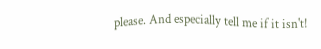please. And especially tell me if it isn't!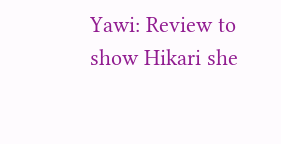Yawi: Review to show Hikari she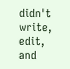didn't write, edit, and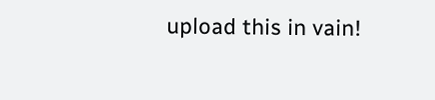upload this in vain!